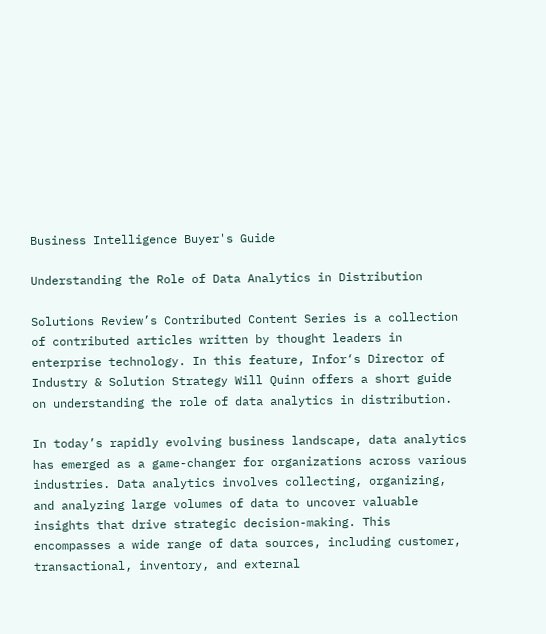Business Intelligence Buyer's Guide

Understanding the Role of Data Analytics in Distribution

Solutions Review’s Contributed Content Series is a collection of contributed articles written by thought leaders in enterprise technology. In this feature, Infor‘s Director of Industry & Solution Strategy Will Quinn offers a short guide on understanding the role of data analytics in distribution.

In today’s rapidly evolving business landscape, data analytics has emerged as a game-changer for organizations across various industries. Data analytics involves collecting, organizing, and analyzing large volumes of data to uncover valuable insights that drive strategic decision-making. This encompasses a wide range of data sources, including customer, transactional, inventory, and external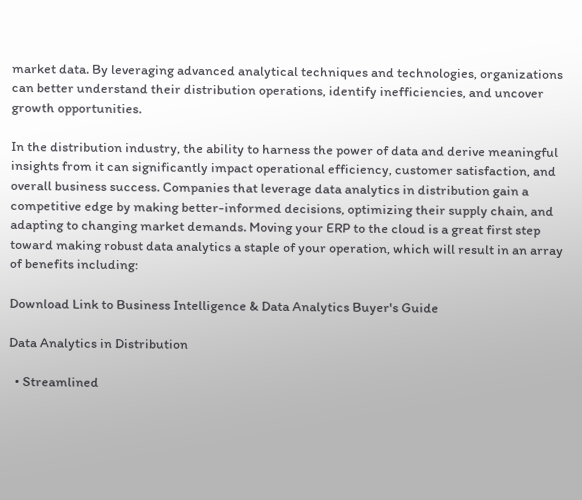market data. By leveraging advanced analytical techniques and technologies, organizations can better understand their distribution operations, identify inefficiencies, and uncover growth opportunities.

In the distribution industry, the ability to harness the power of data and derive meaningful insights from it can significantly impact operational efficiency, customer satisfaction, and overall business success. Companies that leverage data analytics in distribution gain a competitive edge by making better-informed decisions, optimizing their supply chain, and adapting to changing market demands. Moving your ERP to the cloud is a great first step toward making robust data analytics a staple of your operation, which will result in an array of benefits including:

Download Link to Business Intelligence & Data Analytics Buyer's Guide

Data Analytics in Distribution

  • Streamlined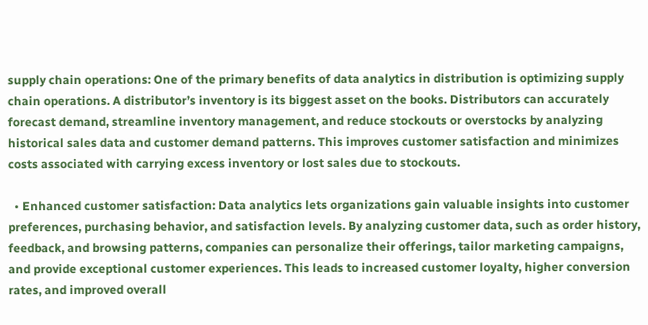supply chain operations: One of the primary benefits of data analytics in distribution is optimizing supply chain operations. A distributor’s inventory is its biggest asset on the books. Distributors can accurately forecast demand, streamline inventory management, and reduce stockouts or overstocks by analyzing historical sales data and customer demand patterns. This improves customer satisfaction and minimizes costs associated with carrying excess inventory or lost sales due to stockouts.

  • Enhanced customer satisfaction: Data analytics lets organizations gain valuable insights into customer preferences, purchasing behavior, and satisfaction levels. By analyzing customer data, such as order history, feedback, and browsing patterns, companies can personalize their offerings, tailor marketing campaigns, and provide exceptional customer experiences. This leads to increased customer loyalty, higher conversion rates, and improved overall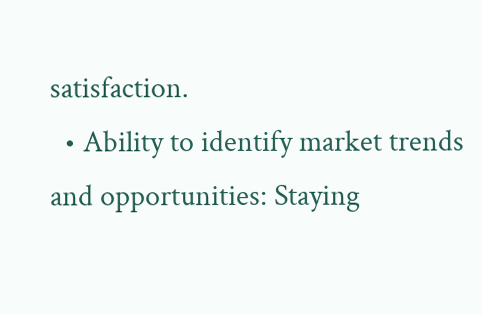satisfaction.
  • Ability to identify market trends and opportunities: Staying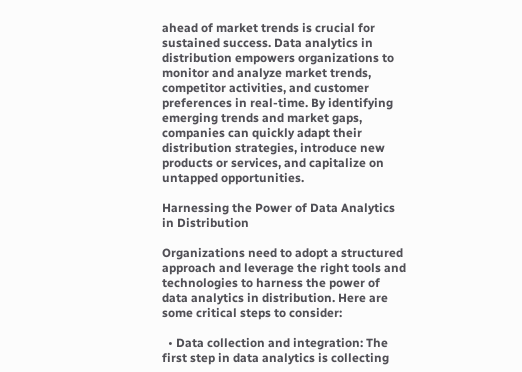ahead of market trends is crucial for sustained success. Data analytics in distribution empowers organizations to monitor and analyze market trends, competitor activities, and customer preferences in real-time. By identifying emerging trends and market gaps, companies can quickly adapt their distribution strategies, introduce new products or services, and capitalize on untapped opportunities.

Harnessing the Power of Data Analytics in Distribution

Organizations need to adopt a structured approach and leverage the right tools and technologies to harness the power of data analytics in distribution. Here are some critical steps to consider:

  • Data collection and integration: The first step in data analytics is collecting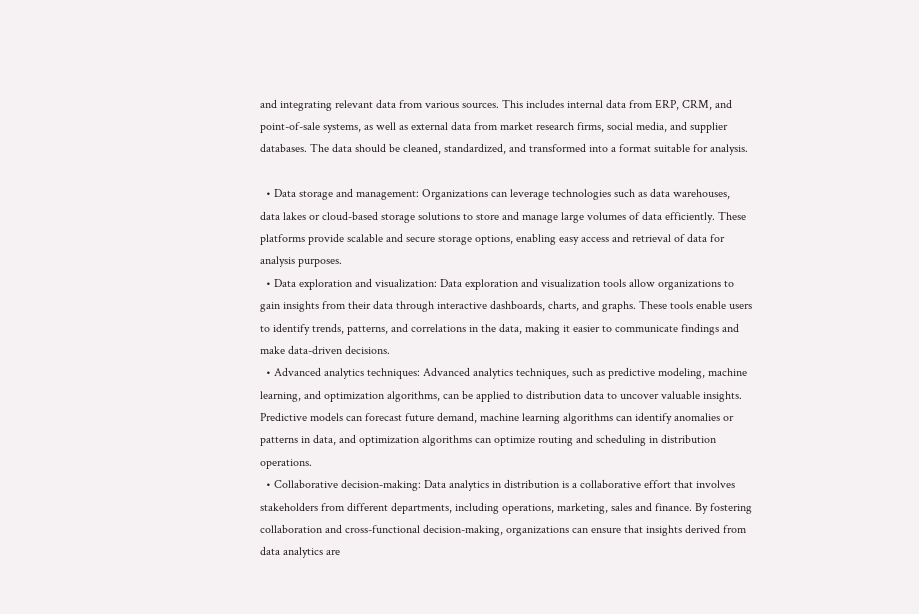and integrating relevant data from various sources. This includes internal data from ERP, CRM, and point-of-sale systems, as well as external data from market research firms, social media, and supplier databases. The data should be cleaned, standardized, and transformed into a format suitable for analysis.

  • Data storage and management: Organizations can leverage technologies such as data warehouses, data lakes or cloud-based storage solutions to store and manage large volumes of data efficiently. These platforms provide scalable and secure storage options, enabling easy access and retrieval of data for analysis purposes.
  • Data exploration and visualization: Data exploration and visualization tools allow organizations to gain insights from their data through interactive dashboards, charts, and graphs. These tools enable users to identify trends, patterns, and correlations in the data, making it easier to communicate findings and make data-driven decisions.
  • Advanced analytics techniques: Advanced analytics techniques, such as predictive modeling, machine learning, and optimization algorithms, can be applied to distribution data to uncover valuable insights. Predictive models can forecast future demand, machine learning algorithms can identify anomalies or patterns in data, and optimization algorithms can optimize routing and scheduling in distribution operations.
  • Collaborative decision-making: Data analytics in distribution is a collaborative effort that involves stakeholders from different departments, including operations, marketing, sales and finance. By fostering collaboration and cross-functional decision-making, organizations can ensure that insights derived from data analytics are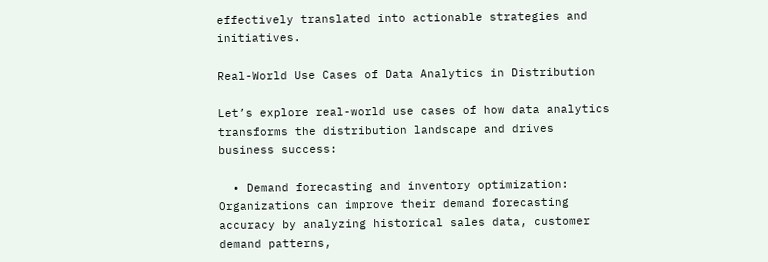effectively translated into actionable strategies and initiatives.

Real-World Use Cases of Data Analytics in Distribution

Let’s explore real-world use cases of how data analytics transforms the distribution landscape and drives business success:

  • Demand forecasting and inventory optimization: Organizations can improve their demand forecasting accuracy by analyzing historical sales data, customer demand patterns,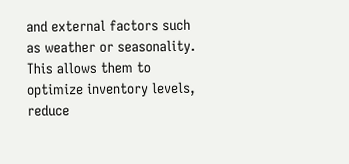and external factors such as weather or seasonality. This allows them to optimize inventory levels, reduce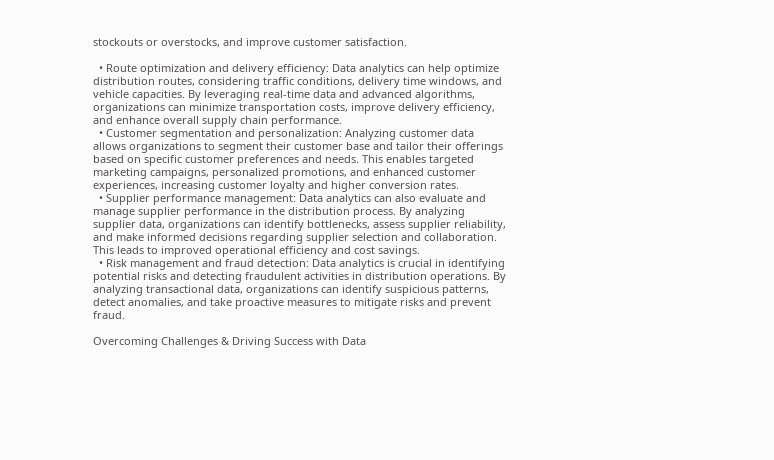stockouts or overstocks, and improve customer satisfaction.

  • Route optimization and delivery efficiency: Data analytics can help optimize distribution routes, considering traffic conditions, delivery time windows, and vehicle capacities. By leveraging real-time data and advanced algorithms, organizations can minimize transportation costs, improve delivery efficiency, and enhance overall supply chain performance.
  • Customer segmentation and personalization: Analyzing customer data allows organizations to segment their customer base and tailor their offerings based on specific customer preferences and needs. This enables targeted marketing campaigns, personalized promotions, and enhanced customer experiences, increasing customer loyalty and higher conversion rates.
  • Supplier performance management: Data analytics can also evaluate and manage supplier performance in the distribution process. By analyzing supplier data, organizations can identify bottlenecks, assess supplier reliability, and make informed decisions regarding supplier selection and collaboration. This leads to improved operational efficiency and cost savings.
  • Risk management and fraud detection: Data analytics is crucial in identifying potential risks and detecting fraudulent activities in distribution operations. By analyzing transactional data, organizations can identify suspicious patterns, detect anomalies, and take proactive measures to mitigate risks and prevent fraud.

Overcoming Challenges & Driving Success with Data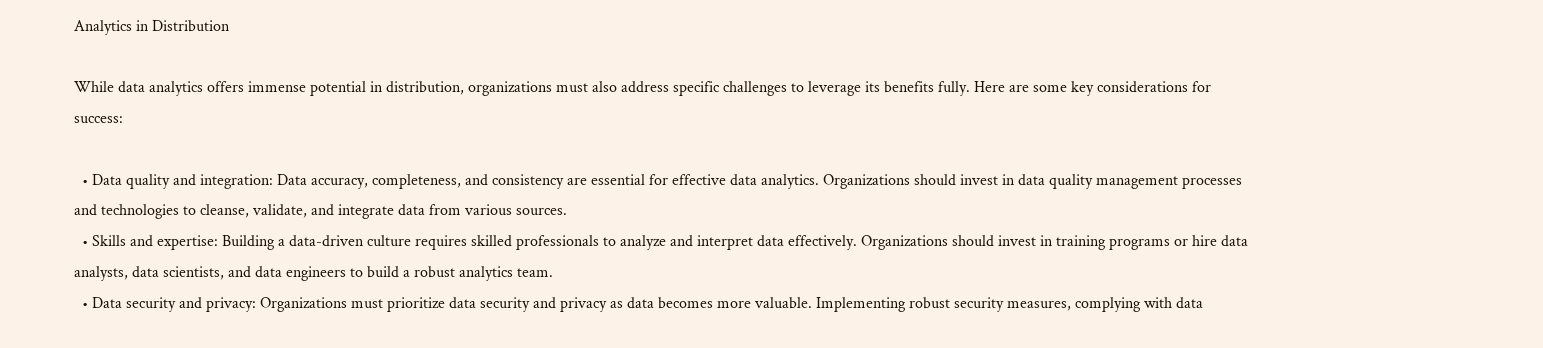Analytics in Distribution

While data analytics offers immense potential in distribution, organizations must also address specific challenges to leverage its benefits fully. Here are some key considerations for success:

  • Data quality and integration: Data accuracy, completeness, and consistency are essential for effective data analytics. Organizations should invest in data quality management processes and technologies to cleanse, validate, and integrate data from various sources.
  • Skills and expertise: Building a data-driven culture requires skilled professionals to analyze and interpret data effectively. Organizations should invest in training programs or hire data analysts, data scientists, and data engineers to build a robust analytics team.
  • Data security and privacy: Organizations must prioritize data security and privacy as data becomes more valuable. Implementing robust security measures, complying with data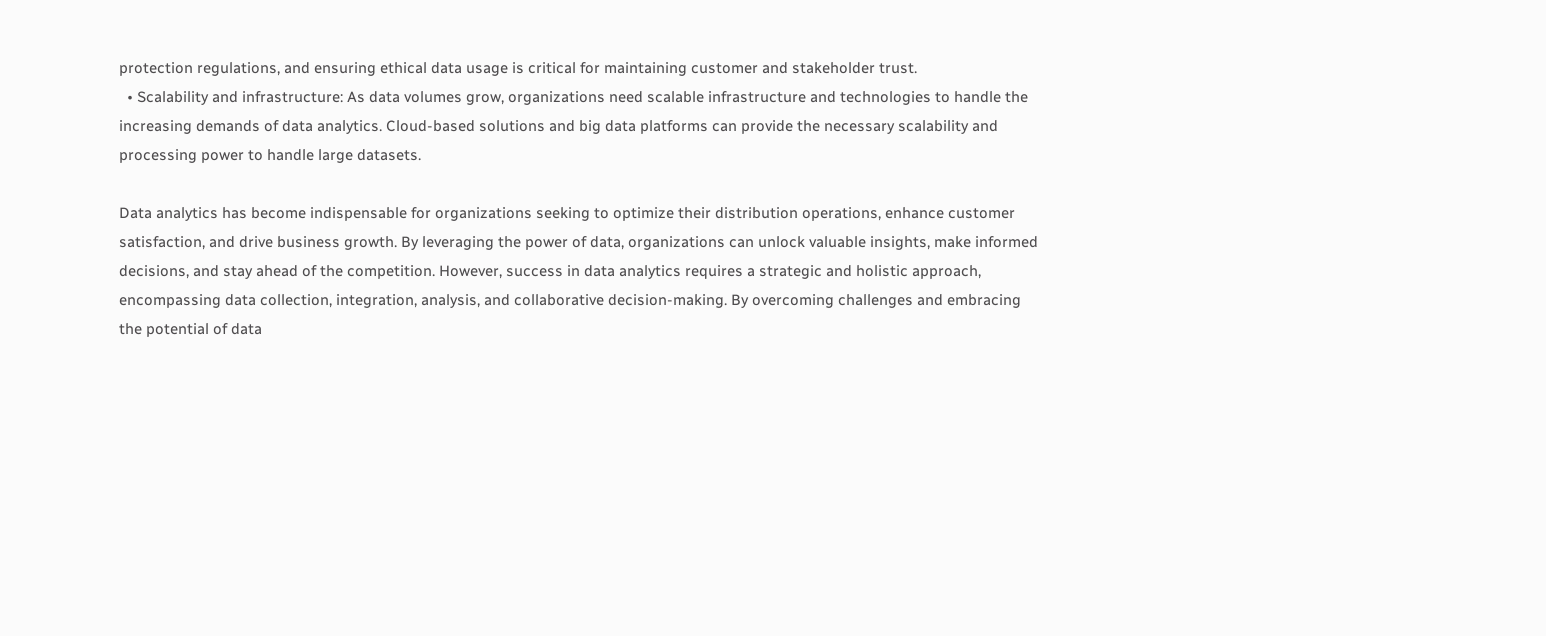protection regulations, and ensuring ethical data usage is critical for maintaining customer and stakeholder trust.
  • Scalability and infrastructure: As data volumes grow, organizations need scalable infrastructure and technologies to handle the increasing demands of data analytics. Cloud-based solutions and big data platforms can provide the necessary scalability and processing power to handle large datasets.

Data analytics has become indispensable for organizations seeking to optimize their distribution operations, enhance customer satisfaction, and drive business growth. By leveraging the power of data, organizations can unlock valuable insights, make informed decisions, and stay ahead of the competition. However, success in data analytics requires a strategic and holistic approach, encompassing data collection, integration, analysis, and collaborative decision-making. By overcoming challenges and embracing the potential of data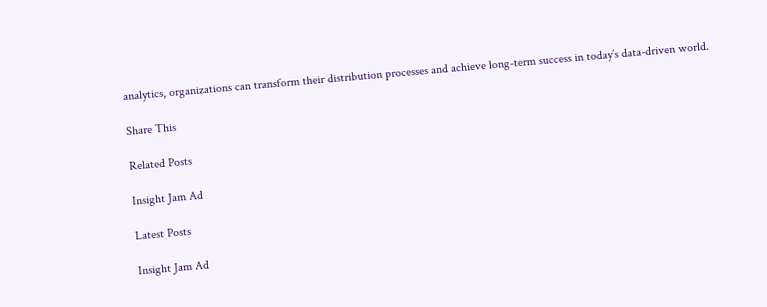analytics, organizations can transform their distribution processes and achieve long-term success in today’s data-driven world.

Share This

Related Posts

Insight Jam Ad

Latest Posts

Insight Jam Ad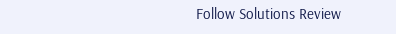Follow Solutions Review